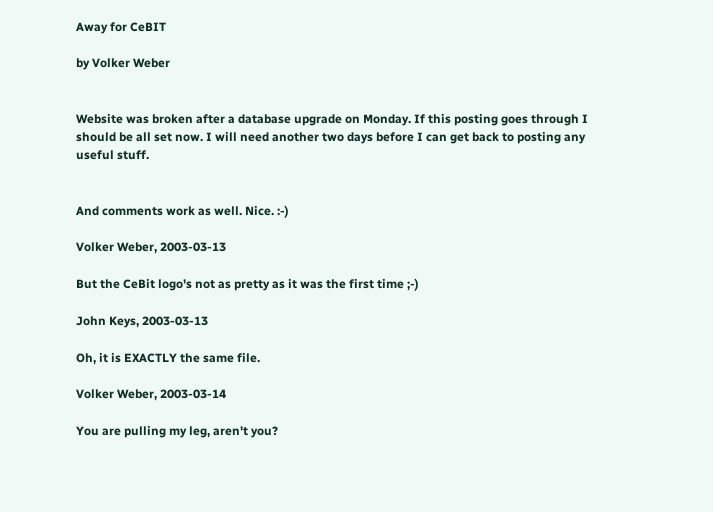Away for CeBIT

by Volker Weber


Website was broken after a database upgrade on Monday. If this posting goes through I should be all set now. I will need another two days before I can get back to posting any useful stuff.


And comments work as well. Nice. :-)

Volker Weber, 2003-03-13

But the CeBit logo's not as pretty as it was the first time ;-)

John Keys, 2003-03-13

Oh, it is EXACTLY the same file.

Volker Weber, 2003-03-14

You are pulling my leg, aren't you?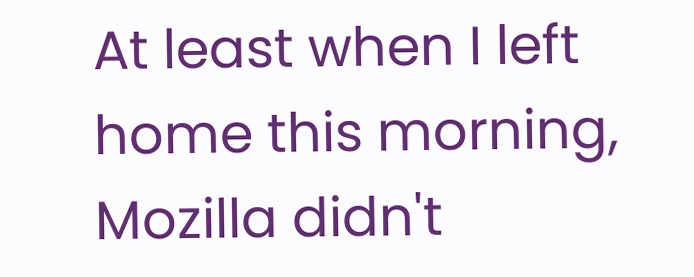At least when I left home this morning, Mozilla didn't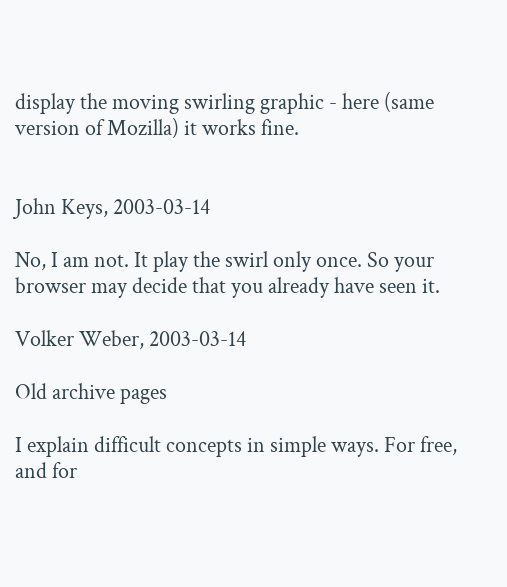display the moving swirling graphic - here (same version of Mozilla) it works fine.


John Keys, 2003-03-14

No, I am not. It play the swirl only once. So your browser may decide that you already have seen it.

Volker Weber, 2003-03-14

Old archive pages

I explain difficult concepts in simple ways. For free, and for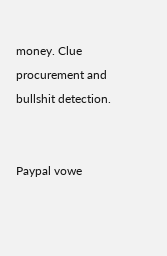money. Clue procurement and bullshit detection.


Paypal vowe